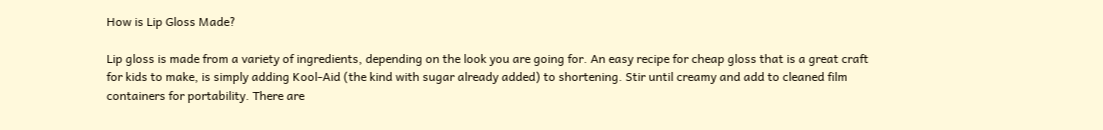How is Lip Gloss Made?

Lip gloss is made from a variety of ingredients, depending on the look you are going for. An easy recipe for cheap gloss that is a great craft for kids to make, is simply adding Kool-Aid (the kind with sugar already added) to shortening. Stir until creamy and add to cleaned film containers for portability. There are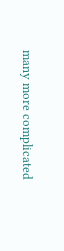many more complicated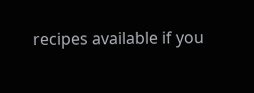recipes available if you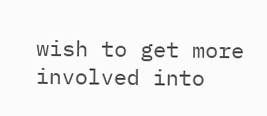wish to get more involved into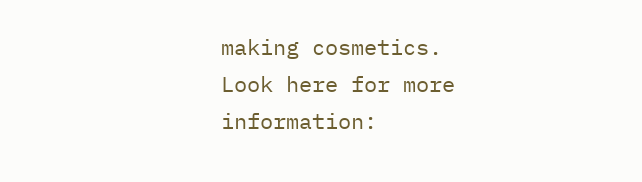making cosmetics. Look here for more information: